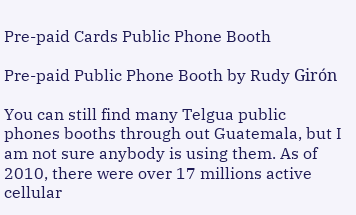Pre-paid Cards Public Phone Booth

Pre-paid Public Phone Booth by Rudy Girón

You can still find many Telgua public phones booths through out Guatemala, but I am not sure anybody is using them. As of 2010, there were over 17 millions active cellular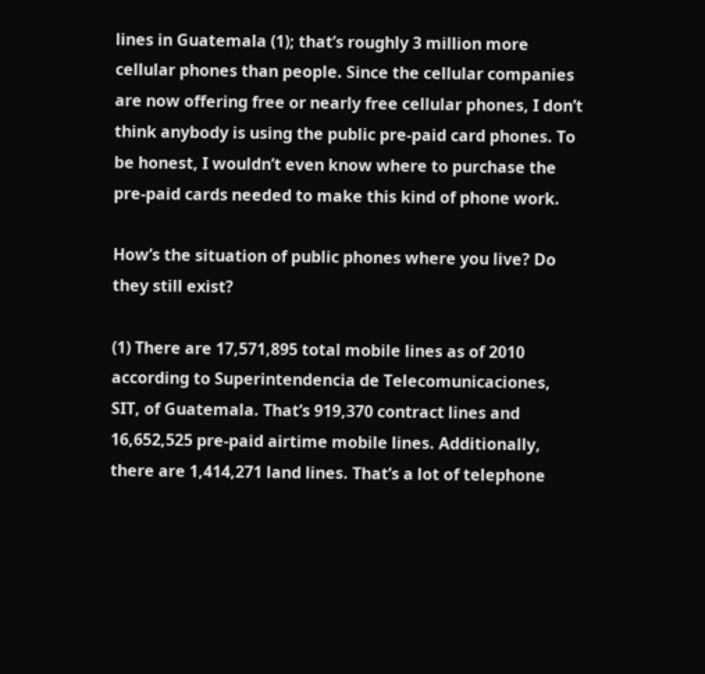lines in Guatemala (1); that’s roughly 3 million more cellular phones than people. Since the cellular companies are now offering free or nearly free cellular phones, I don’t think anybody is using the public pre-paid card phones. To be honest, I wouldn’t even know where to purchase the pre-paid cards needed to make this kind of phone work.

How’s the situation of public phones where you live? Do they still exist?

(1) There are 17,571,895 total mobile lines as of 2010 according to Superintendencia de Telecomunicaciones, SIT, of Guatemala. That’s 919,370 contract lines and 16,652,525 pre-paid airtime mobile lines. Additionally, there are 1,414,271 land lines. That’s a lot of telephone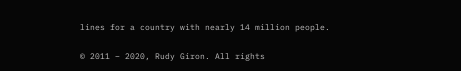lines for a country with nearly 14 million people.

© 2011 – 2020, Rudy Giron. All rights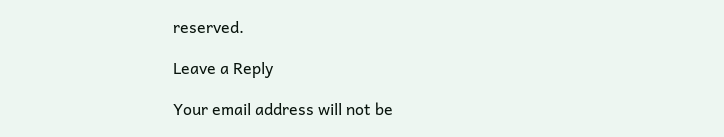reserved.

Leave a Reply

Your email address will not be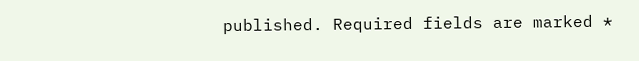published. Required fields are marked *